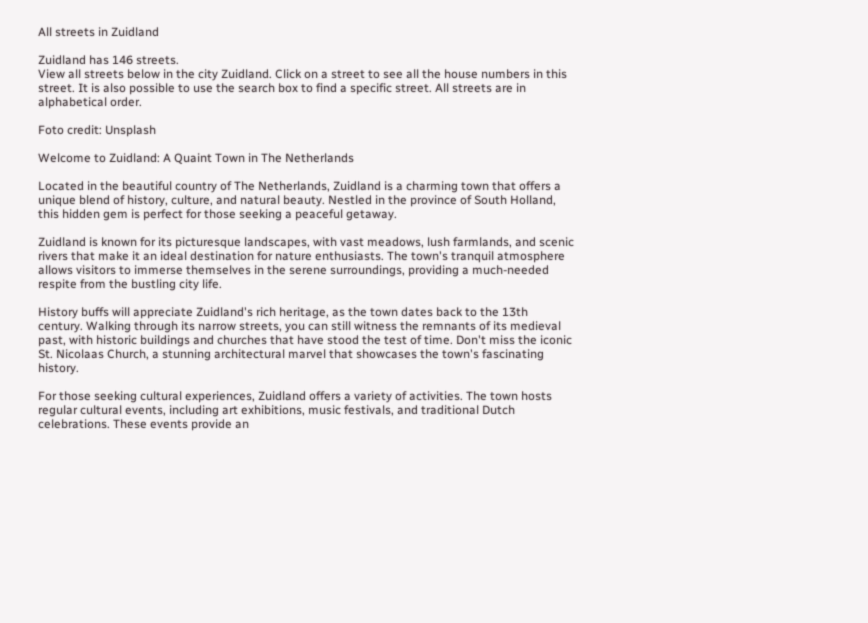All streets in Zuidland

Zuidland has 146 streets.
View all streets below in the city Zuidland. Click on a street to see all the house numbers in this street. It is also possible to use the search box to find a specific street. All streets are in alphabetical order.

Foto credit: Unsplash

Welcome to Zuidland: A Quaint Town in The Netherlands

Located in the beautiful country of The Netherlands, Zuidland is a charming town that offers a unique blend of history, culture, and natural beauty. Nestled in the province of South Holland, this hidden gem is perfect for those seeking a peaceful getaway.

Zuidland is known for its picturesque landscapes, with vast meadows, lush farmlands, and scenic rivers that make it an ideal destination for nature enthusiasts. The town's tranquil atmosphere allows visitors to immerse themselves in the serene surroundings, providing a much-needed respite from the bustling city life.

History buffs will appreciate Zuidland's rich heritage, as the town dates back to the 13th century. Walking through its narrow streets, you can still witness the remnants of its medieval past, with historic buildings and churches that have stood the test of time. Don't miss the iconic St. Nicolaas Church, a stunning architectural marvel that showcases the town's fascinating history.

For those seeking cultural experiences, Zuidland offers a variety of activities. The town hosts regular cultural events, including art exhibitions, music festivals, and traditional Dutch celebrations. These events provide an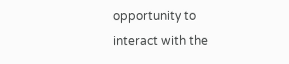opportunity to interact with the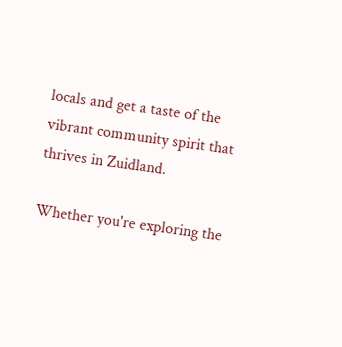locals and get a taste of the vibrant community spirit that thrives in Zuidland.

Whether you're exploring the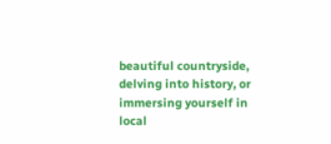beautiful countryside, delving into history, or immersing yourself in local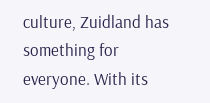culture, Zuidland has something for everyone. With its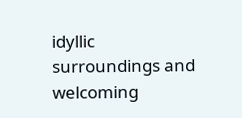idyllic surroundings and welcoming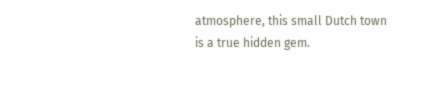atmosphere, this small Dutch town is a true hidden gem.